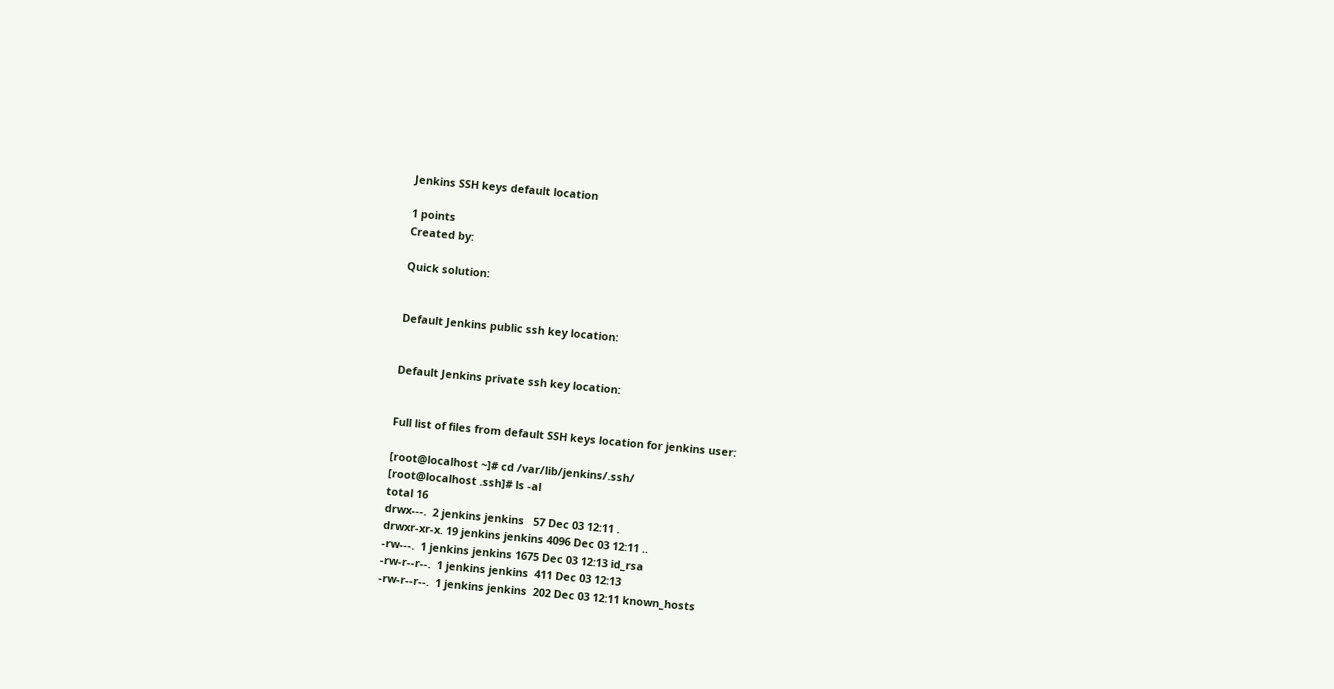Jenkins SSH keys default location

1 points
Created by:

Quick solution:


Default Jenkins public ssh key location:


Default Jenkins private ssh key location:


Full list of files from default SSH keys location for jenkins user:

[root@localhost ~]# cd /var/lib/jenkins/.ssh/
[root@localhost .ssh]# ls -al
total 16
drwx---.  2 jenkins jenkins   57 Dec 03 12:11 .
drwxr-xr-x. 19 jenkins jenkins 4096 Dec 03 12:11 ..
-rw---.  1 jenkins jenkins 1675 Dec 03 12:13 id_rsa
-rw-r--r--.  1 jenkins jenkins  411 Dec 03 12:13
-rw-r--r--.  1 jenkins jenkins  202 Dec 03 12:11 known_hosts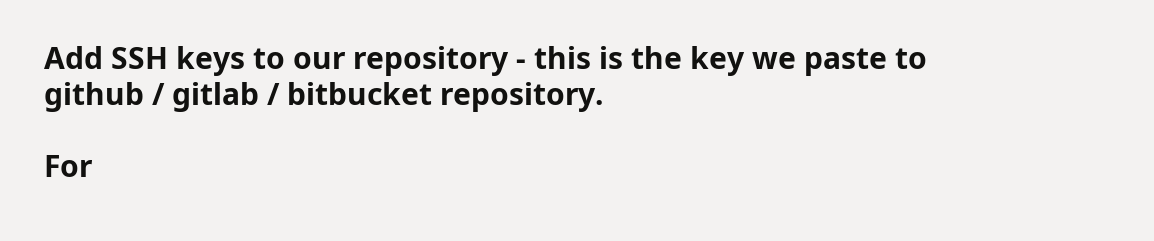Add SSH keys to our repository - this is the key we paste to github / gitlab / bitbucket repository.

For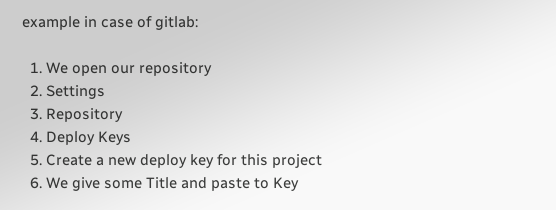example in case of gitlab:

  1. We open our repository
  2. Settings
  3. Repository
  4. Deploy Keys
  5. Create a new deploy key for this project
  6. We give some Title and paste to Key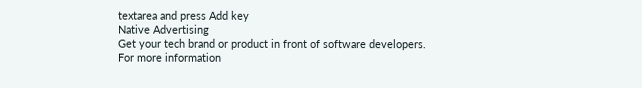textarea and press Add key
Native Advertising
Get your tech brand or product in front of software developers.
For more information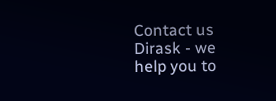Contact us
Dirask - we help you to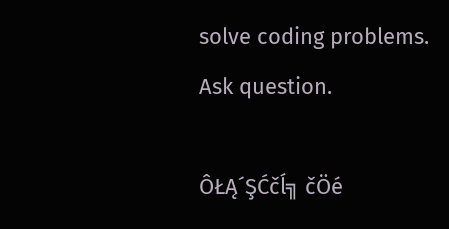solve coding problems.
Ask question.

ÔŁĄ´ŞĆčĺ╗ čÖé